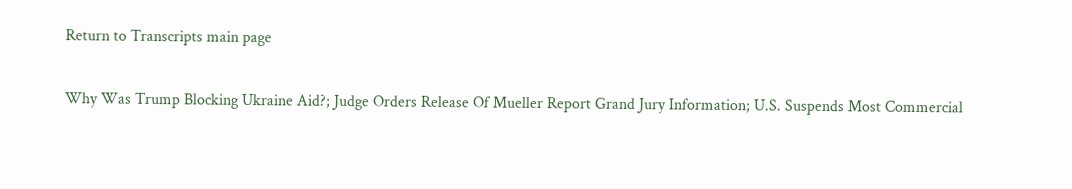Return to Transcripts main page


Why Was Trump Blocking Ukraine Aid?; Judge Orders Release Of Mueller Report Grand Jury Information; U.S. Suspends Most Commercial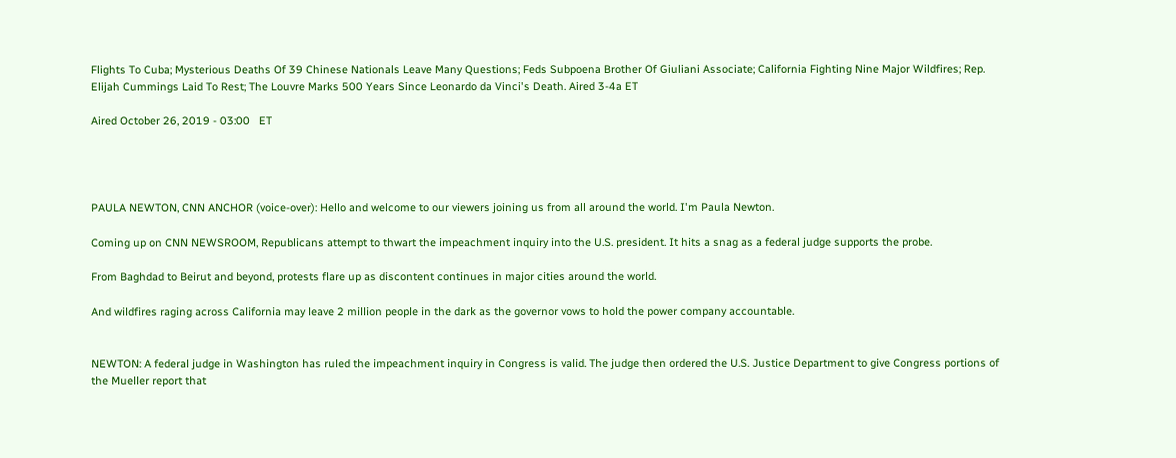Flights To Cuba; Mysterious Deaths Of 39 Chinese Nationals Leave Many Questions; Feds Subpoena Brother Of Giuliani Associate; California Fighting Nine Major Wildfires; Rep. Elijah Cummings Laid To Rest; The Louvre Marks 500 Years Since Leonardo da Vinci's Death. Aired 3-4a ET

Aired October 26, 2019 - 03:00   ET




PAULA NEWTON, CNN ANCHOR (voice-over): Hello and welcome to our viewers joining us from all around the world. I'm Paula Newton.

Coming up on CNN NEWSROOM, Republicans attempt to thwart the impeachment inquiry into the U.S. president. It hits a snag as a federal judge supports the probe.

From Baghdad to Beirut and beyond, protests flare up as discontent continues in major cities around the world.

And wildfires raging across California may leave 2 million people in the dark as the governor vows to hold the power company accountable.


NEWTON: A federal judge in Washington has ruled the impeachment inquiry in Congress is valid. The judge then ordered the U.S. Justice Department to give Congress portions of the Mueller report that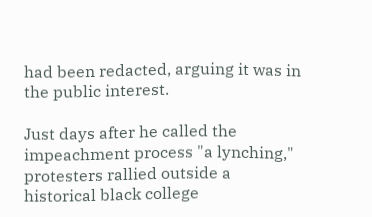had been redacted, arguing it was in the public interest.

Just days after he called the impeachment process "a lynching," protesters rallied outside a historical black college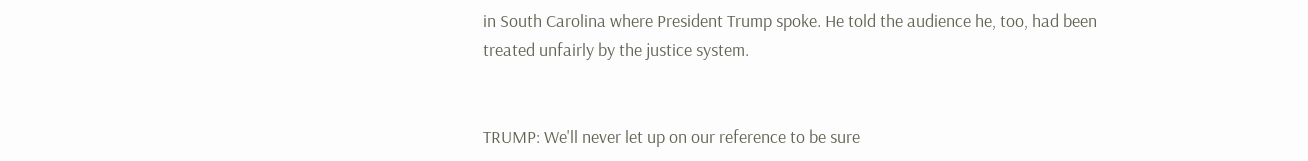in South Carolina where President Trump spoke. He told the audience he, too, had been treated unfairly by the justice system.


TRUMP: We'll never let up on our reference to be sure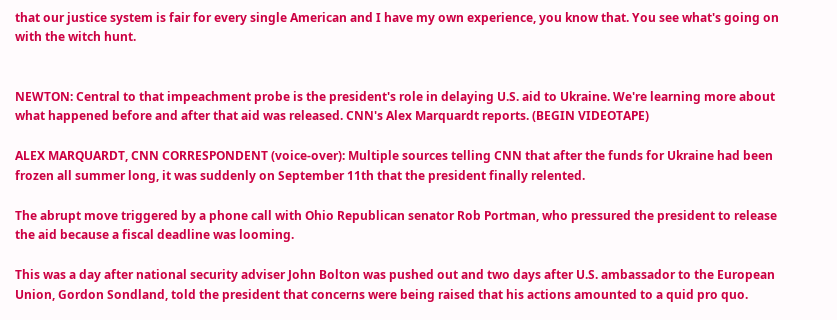that our justice system is fair for every single American and I have my own experience, you know that. You see what's going on with the witch hunt.


NEWTON: Central to that impeachment probe is the president's role in delaying U.S. aid to Ukraine. We're learning more about what happened before and after that aid was released. CNN's Alex Marquardt reports. (BEGIN VIDEOTAPE)

ALEX MARQUARDT, CNN CORRESPONDENT (voice-over): Multiple sources telling CNN that after the funds for Ukraine had been frozen all summer long, it was suddenly on September 11th that the president finally relented.

The abrupt move triggered by a phone call with Ohio Republican senator Rob Portman, who pressured the president to release the aid because a fiscal deadline was looming.

This was a day after national security adviser John Bolton was pushed out and two days after U.S. ambassador to the European Union, Gordon Sondland, told the president that concerns were being raised that his actions amounted to a quid pro quo.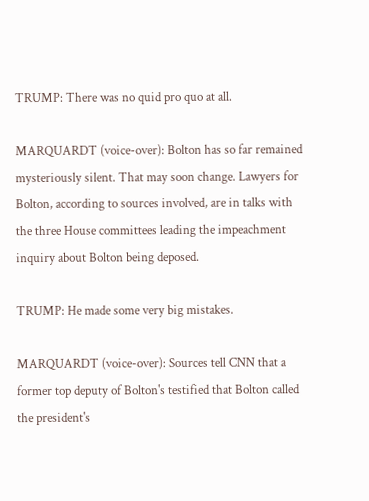TRUMP: There was no quid pro quo at all.

MARQUARDT (voice-over): Bolton has so far remained mysteriously silent. That may soon change. Lawyers for Bolton, according to sources involved, are in talks with the three House committees leading the impeachment inquiry about Bolton being deposed.

TRUMP: He made some very big mistakes.

MARQUARDT (voice-over): Sources tell CNN that a former top deputy of Bolton's testified that Bolton called the president's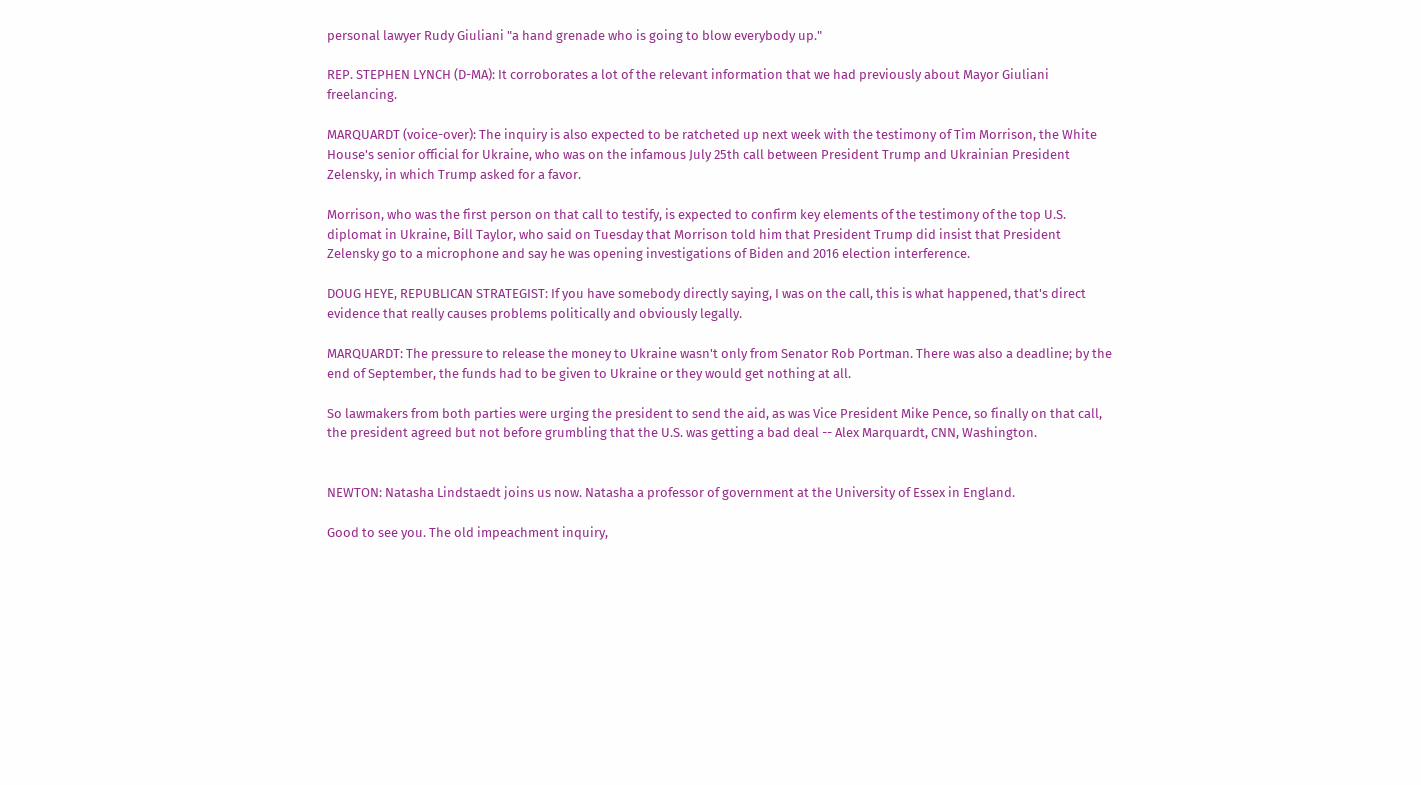personal lawyer Rudy Giuliani "a hand grenade who is going to blow everybody up."

REP. STEPHEN LYNCH (D-MA): It corroborates a lot of the relevant information that we had previously about Mayor Giuliani freelancing.

MARQUARDT (voice-over): The inquiry is also expected to be ratcheted up next week with the testimony of Tim Morrison, the White House's senior official for Ukraine, who was on the infamous July 25th call between President Trump and Ukrainian President Zelensky, in which Trump asked for a favor.

Morrison, who was the first person on that call to testify, is expected to confirm key elements of the testimony of the top U.S. diplomat in Ukraine, Bill Taylor, who said on Tuesday that Morrison told him that President Trump did insist that President Zelensky go to a microphone and say he was opening investigations of Biden and 2016 election interference.

DOUG HEYE, REPUBLICAN STRATEGIST: If you have somebody directly saying, I was on the call, this is what happened, that's direct evidence that really causes problems politically and obviously legally.

MARQUARDT: The pressure to release the money to Ukraine wasn't only from Senator Rob Portman. There was also a deadline; by the end of September, the funds had to be given to Ukraine or they would get nothing at all.

So lawmakers from both parties were urging the president to send the aid, as was Vice President Mike Pence, so finally on that call, the president agreed but not before grumbling that the U.S. was getting a bad deal -- Alex Marquardt, CNN, Washington.


NEWTON: Natasha Lindstaedt joins us now. Natasha a professor of government at the University of Essex in England.

Good to see you. The old impeachment inquiry,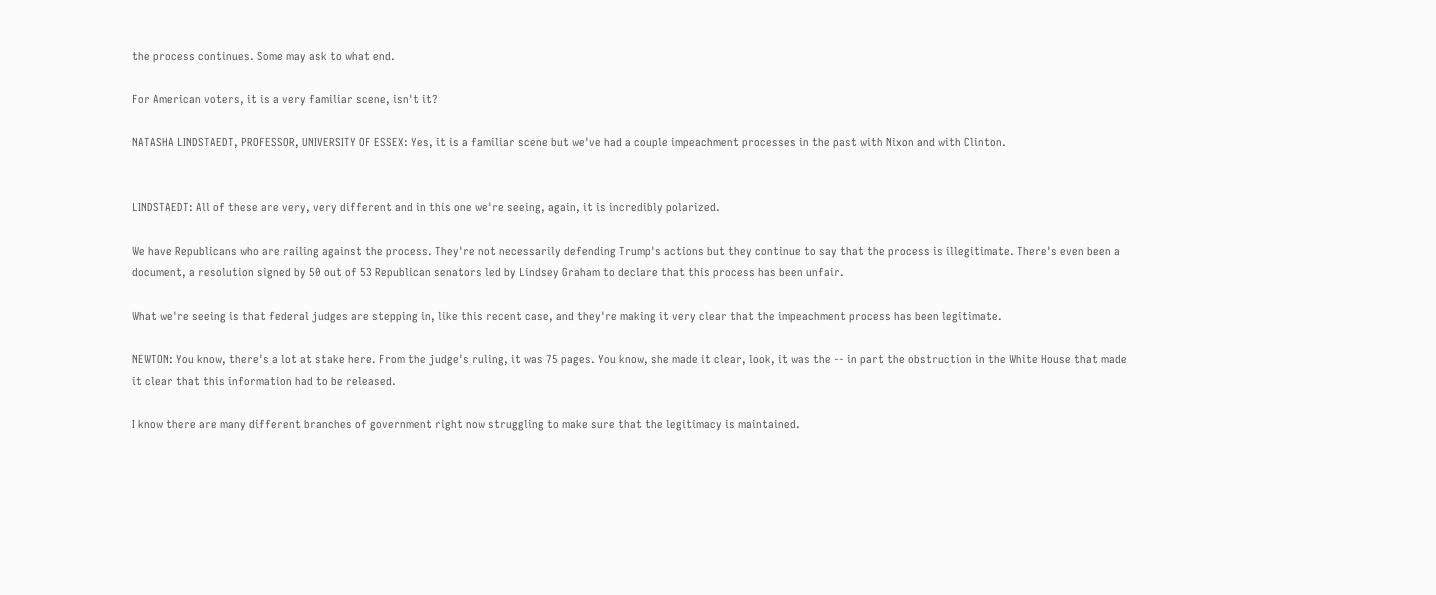the process continues. Some may ask to what end.

For American voters, it is a very familiar scene, isn't it?

NATASHA LINDSTAEDT, PROFESSOR, UNIVERSITY OF ESSEX: Yes, it is a familiar scene but we've had a couple impeachment processes in the past with Nixon and with Clinton.


LINDSTAEDT: All of these are very, very different and in this one we're seeing, again, it is incredibly polarized.

We have Republicans who are railing against the process. They're not necessarily defending Trump's actions but they continue to say that the process is illegitimate. There's even been a document, a resolution signed by 50 out of 53 Republican senators led by Lindsey Graham to declare that this process has been unfair.

What we're seeing is that federal judges are stepping in, like this recent case, and they're making it very clear that the impeachment process has been legitimate.

NEWTON: You know, there's a lot at stake here. From the judge's ruling, it was 75 pages. You know, she made it clear, look, it was the -- in part the obstruction in the White House that made it clear that this information had to be released.

I know there are many different branches of government right now struggling to make sure that the legitimacy is maintained.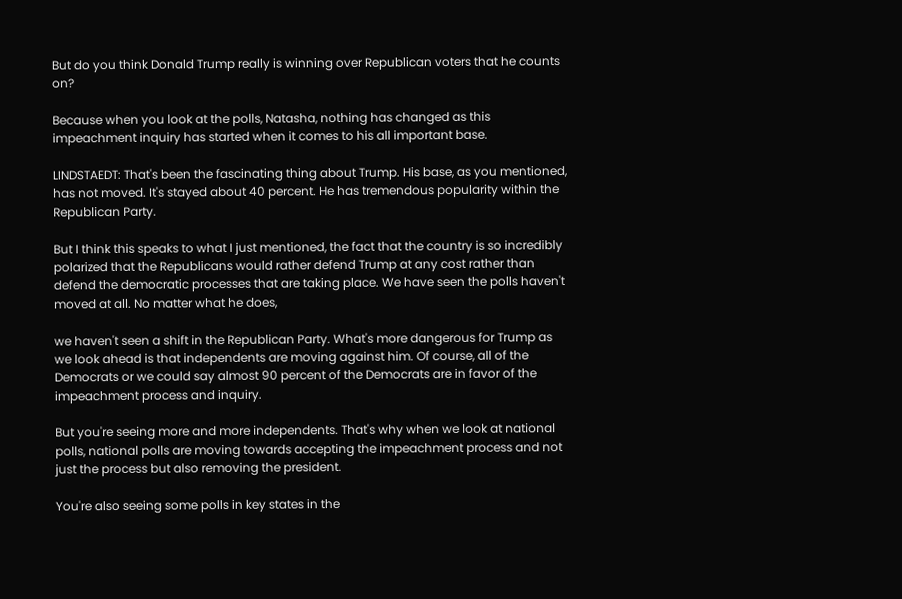But do you think Donald Trump really is winning over Republican voters that he counts on?

Because when you look at the polls, Natasha, nothing has changed as this impeachment inquiry has started when it comes to his all important base.

LINDSTAEDT: That's been the fascinating thing about Trump. His base, as you mentioned, has not moved. It's stayed about 40 percent. He has tremendous popularity within the Republican Party.

But I think this speaks to what I just mentioned, the fact that the country is so incredibly polarized that the Republicans would rather defend Trump at any cost rather than defend the democratic processes that are taking place. We have seen the polls haven't moved at all. No matter what he does,

we haven't seen a shift in the Republican Party. What's more dangerous for Trump as we look ahead is that independents are moving against him. Of course, all of the Democrats or we could say almost 90 percent of the Democrats are in favor of the impeachment process and inquiry.

But you're seeing more and more independents. That's why when we look at national polls, national polls are moving towards accepting the impeachment process and not just the process but also removing the president.

You're also seeing some polls in key states in the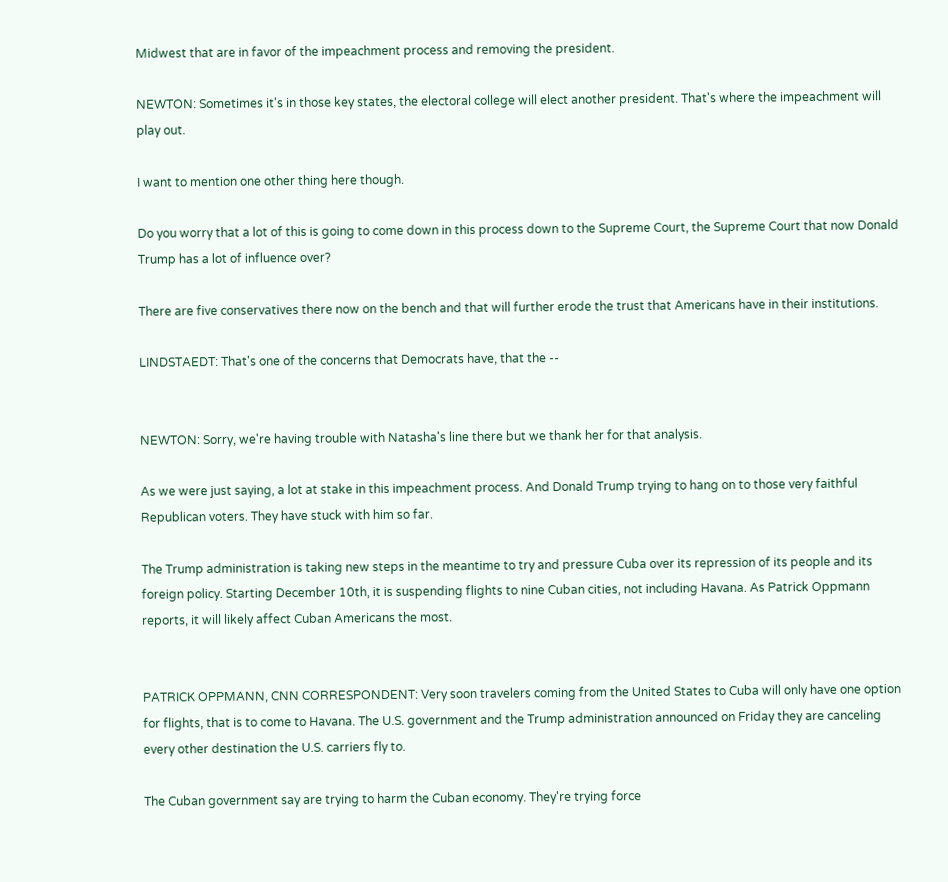Midwest that are in favor of the impeachment process and removing the president.

NEWTON: Sometimes it's in those key states, the electoral college will elect another president. That's where the impeachment will play out.

I want to mention one other thing here though.

Do you worry that a lot of this is going to come down in this process down to the Supreme Court, the Supreme Court that now Donald Trump has a lot of influence over?

There are five conservatives there now on the bench and that will further erode the trust that Americans have in their institutions.

LINDSTAEDT: That's one of the concerns that Democrats have, that the --


NEWTON: Sorry, we're having trouble with Natasha's line there but we thank her for that analysis.

As we were just saying, a lot at stake in this impeachment process. And Donald Trump trying to hang on to those very faithful Republican voters. They have stuck with him so far.

The Trump administration is taking new steps in the meantime to try and pressure Cuba over its repression of its people and its foreign policy. Starting December 10th, it is suspending flights to nine Cuban cities, not including Havana. As Patrick Oppmann reports, it will likely affect Cuban Americans the most.


PATRICK OPPMANN, CNN CORRESPONDENT: Very soon travelers coming from the United States to Cuba will only have one option for flights, that is to come to Havana. The U.S. government and the Trump administration announced on Friday they are canceling every other destination the U.S. carriers fly to.

The Cuban government say are trying to harm the Cuban economy. They're trying force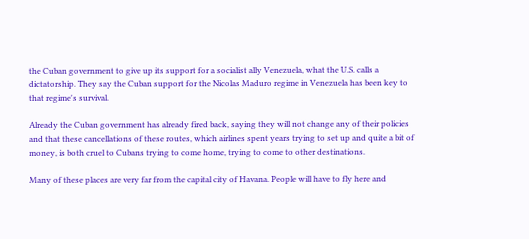the Cuban government to give up its support for a socialist ally Venezuela, what the U.S. calls a dictatorship. They say the Cuban support for the Nicolas Maduro regime in Venezuela has been key to that regime's survival.

Already the Cuban government has already fired back, saying they will not change any of their policies and that these cancellations of these routes, which airlines spent years trying to set up and quite a bit of money, is both cruel to Cubans trying to come home, trying to come to other destinations.

Many of these places are very far from the capital city of Havana. People will have to fly here and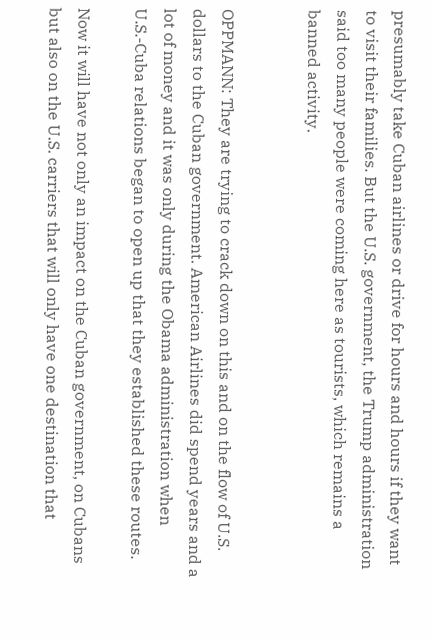presumably take Cuban airlines or drive for hours and hours if they want to visit their families. But the U.S. government, the Trump administration said too many people were coming here as tourists, which remains a banned activity.


OPPMANN: They are trying to crack down on this and on the flow of U.S. dollars to the Cuban government. American Airlines did spend years and a lot of money and it was only during the Obama administration when U.S.-Cuba relations began to open up that they established these routes.

Now it will have not only an impact on the Cuban government, on Cubans but also on the U.S. carriers that will only have one destination that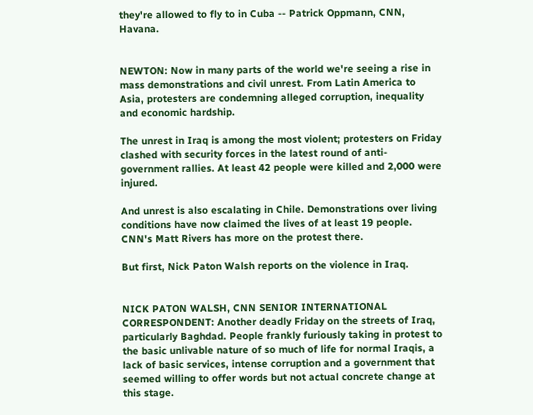they're allowed to fly to in Cuba -- Patrick Oppmann, CNN, Havana.


NEWTON: Now in many parts of the world we're seeing a rise in mass demonstrations and civil unrest. From Latin America to Asia, protesters are condemning alleged corruption, inequality and economic hardship.

The unrest in Iraq is among the most violent; protesters on Friday clashed with security forces in the latest round of anti-government rallies. At least 42 people were killed and 2,000 were injured.

And unrest is also escalating in Chile. Demonstrations over living conditions have now claimed the lives of at least 19 people. CNN's Matt Rivers has more on the protest there.

But first, Nick Paton Walsh reports on the violence in Iraq.


NICK PATON WALSH, CNN SENIOR INTERNATIONAL CORRESPONDENT: Another deadly Friday on the streets of Iraq, particularly Baghdad. People frankly furiously taking in protest to the basic unlivable nature of so much of life for normal Iraqis, a lack of basic services, intense corruption and a government that seemed willing to offer words but not actual concrete change at this stage.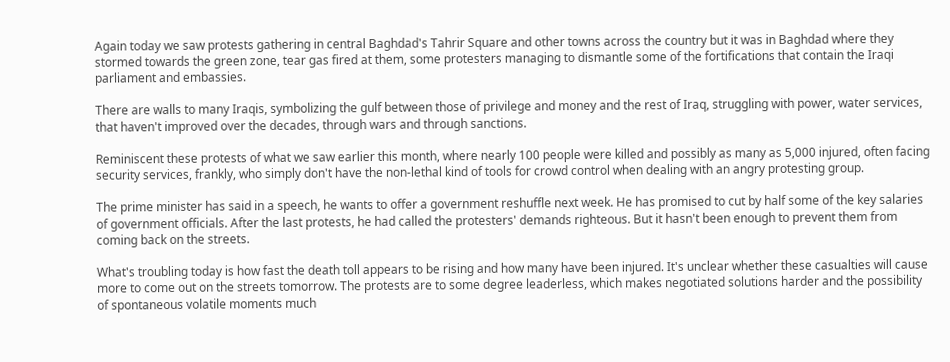Again today we saw protests gathering in central Baghdad's Tahrir Square and other towns across the country but it was in Baghdad where they stormed towards the green zone, tear gas fired at them, some protesters managing to dismantle some of the fortifications that contain the Iraqi parliament and embassies.

There are walls to many Iraqis, symbolizing the gulf between those of privilege and money and the rest of Iraq, struggling with power, water services, that haven't improved over the decades, through wars and through sanctions.

Reminiscent these protests of what we saw earlier this month, where nearly 100 people were killed and possibly as many as 5,000 injured, often facing security services, frankly, who simply don't have the non-lethal kind of tools for crowd control when dealing with an angry protesting group.

The prime minister has said in a speech, he wants to offer a government reshuffle next week. He has promised to cut by half some of the key salaries of government officials. After the last protests, he had called the protesters' demands righteous. But it hasn't been enough to prevent them from coming back on the streets.

What's troubling today is how fast the death toll appears to be rising and how many have been injured. It's unclear whether these casualties will cause more to come out on the streets tomorrow. The protests are to some degree leaderless, which makes negotiated solutions harder and the possibility of spontaneous volatile moments much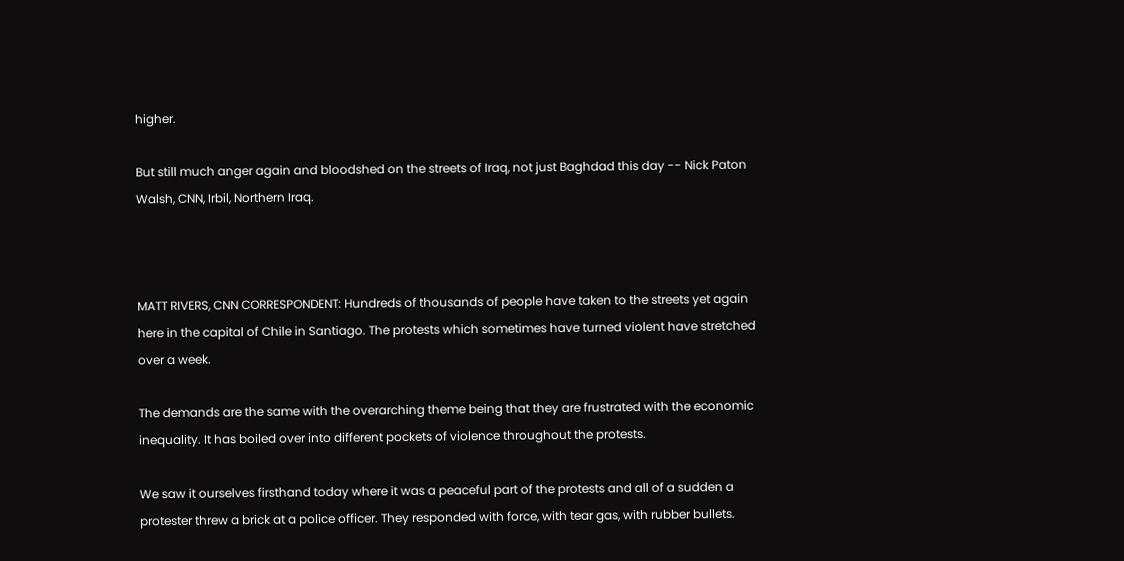higher.

But still much anger again and bloodshed on the streets of Iraq, not just Baghdad this day -- Nick Paton Walsh, CNN, Irbil, Northern Iraq.



MATT RIVERS, CNN CORRESPONDENT: Hundreds of thousands of people have taken to the streets yet again here in the capital of Chile in Santiago. The protests which sometimes have turned violent have stretched over a week.

The demands are the same with the overarching theme being that they are frustrated with the economic inequality. It has boiled over into different pockets of violence throughout the protests.

We saw it ourselves firsthand today where it was a peaceful part of the protests and all of a sudden a protester threw a brick at a police officer. They responded with force, with tear gas, with rubber bullets.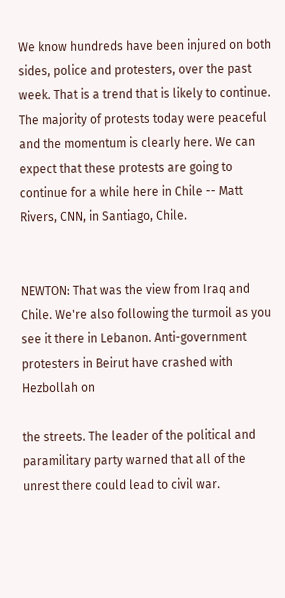We know hundreds have been injured on both sides, police and protesters, over the past week. That is a trend that is likely to continue. The majority of protests today were peaceful and the momentum is clearly here. We can expect that these protests are going to continue for a while here in Chile -- Matt Rivers, CNN, in Santiago, Chile.


NEWTON: That was the view from Iraq and Chile. We're also following the turmoil as you see it there in Lebanon. Anti-government protesters in Beirut have crashed with Hezbollah on

the streets. The leader of the political and paramilitary party warned that all of the unrest there could lead to civil war.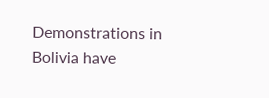Demonstrations in Bolivia have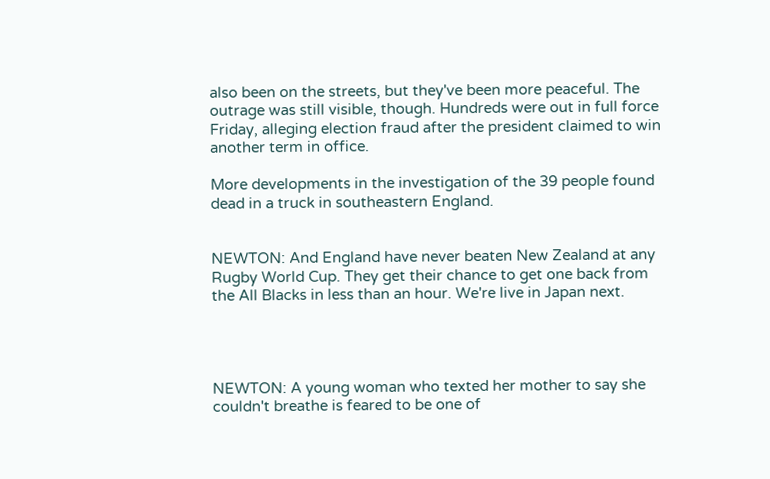also been on the streets, but they've been more peaceful. The outrage was still visible, though. Hundreds were out in full force Friday, alleging election fraud after the president claimed to win another term in office.

More developments in the investigation of the 39 people found dead in a truck in southeastern England.


NEWTON: And England have never beaten New Zealand at any Rugby World Cup. They get their chance to get one back from the All Blacks in less than an hour. We're live in Japan next.




NEWTON: A young woman who texted her mother to say she couldn't breathe is feared to be one of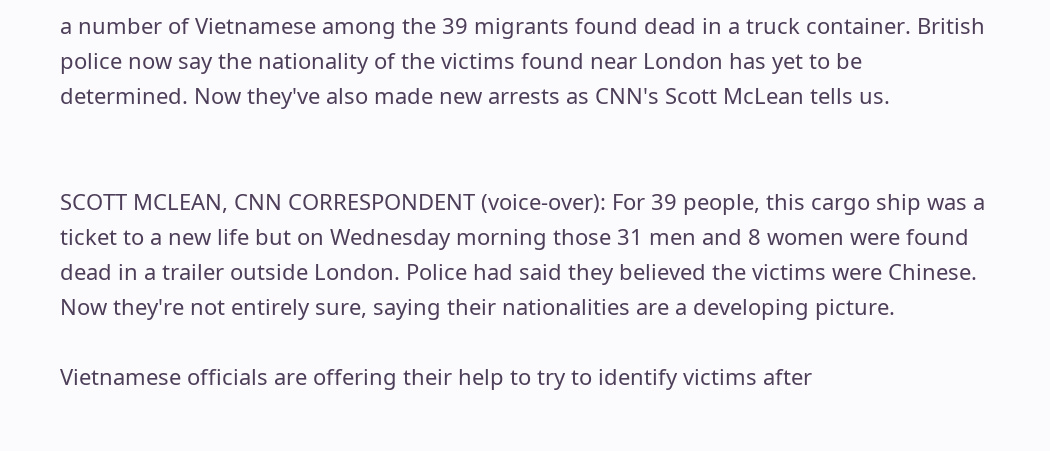a number of Vietnamese among the 39 migrants found dead in a truck container. British police now say the nationality of the victims found near London has yet to be determined. Now they've also made new arrests as CNN's Scott McLean tells us.


SCOTT MCLEAN, CNN CORRESPONDENT (voice-over): For 39 people, this cargo ship was a ticket to a new life but on Wednesday morning those 31 men and 8 women were found dead in a trailer outside London. Police had said they believed the victims were Chinese. Now they're not entirely sure, saying their nationalities are a developing picture.

Vietnamese officials are offering their help to try to identify victims after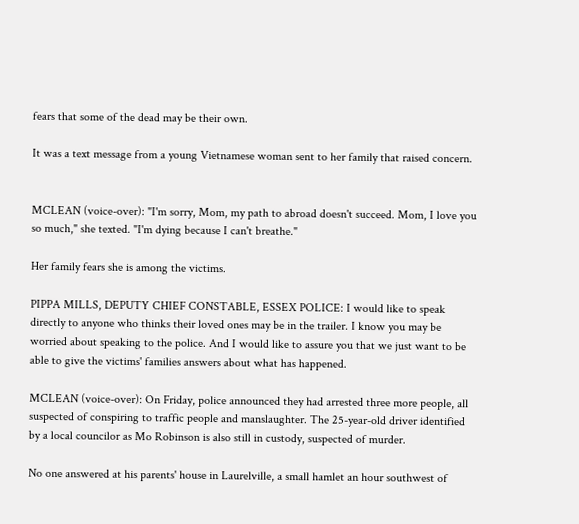fears that some of the dead may be their own.

It was a text message from a young Vietnamese woman sent to her family that raised concern.


MCLEAN (voice-over): "I'm sorry, Mom, my path to abroad doesn't succeed. Mom, I love you so much," she texted. "I'm dying because I can't breathe."

Her family fears she is among the victims.

PIPPA MILLS, DEPUTY CHIEF CONSTABLE, ESSEX POLICE: I would like to speak directly to anyone who thinks their loved ones may be in the trailer. I know you may be worried about speaking to the police. And I would like to assure you that we just want to be able to give the victims' families answers about what has happened.

MCLEAN (voice-over): On Friday, police announced they had arrested three more people, all suspected of conspiring to traffic people and manslaughter. The 25-year-old driver identified by a local councilor as Mo Robinson is also still in custody, suspected of murder.

No one answered at his parents' house in Laurelville, a small hamlet an hour southwest of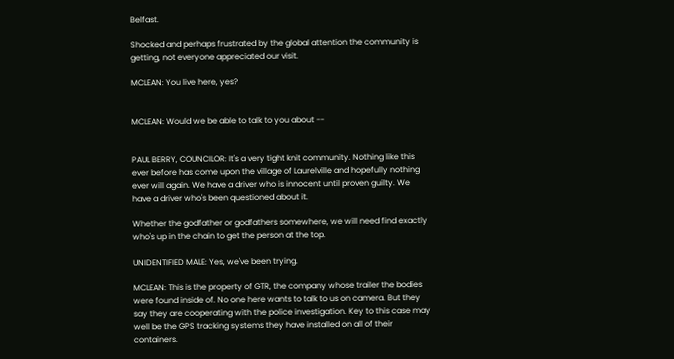Belfast.

Shocked and perhaps frustrated by the global attention the community is getting, not everyone appreciated our visit.

MCLEAN: You live here, yes?


MCLEAN: Would we be able to talk to you about --


PAUL BERRY, COUNCILOR: It's a very tight knit community. Nothing like this ever before has come upon the village of Laurelville and hopefully nothing ever will again. We have a driver who is innocent until proven guilty. We have a driver who's been questioned about it.

Whether the godfather or godfathers somewhere, we will need find exactly who's up in the chain to get the person at the top.

UNIDENTIFIED MALE: Yes, we've been trying.

MCLEAN: This is the property of GTR, the company whose trailer the bodies were found inside of. No one here wants to talk to us on camera. But they say they are cooperating with the police investigation. Key to this case may well be the GPS tracking systems they have installed on all of their containers.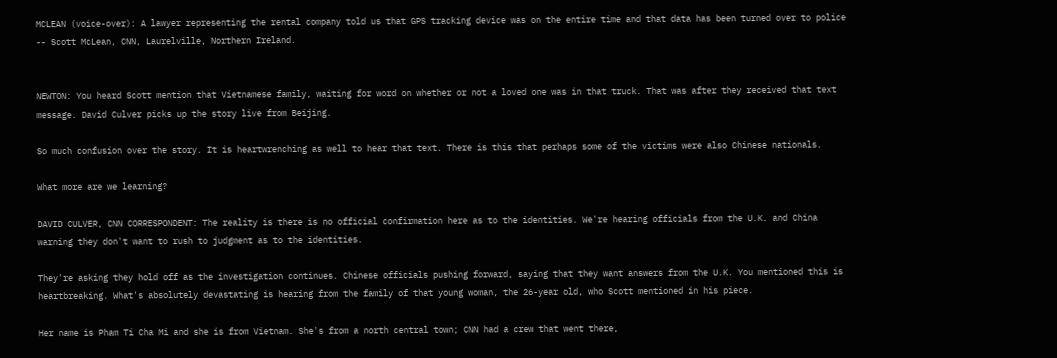MCLEAN (voice-over): A lawyer representing the rental company told us that GPS tracking device was on the entire time and that data has been turned over to police -- Scott McLean, CNN, Laurelville, Northern Ireland.


NEWTON: You heard Scott mention that Vietnamese family, waiting for word on whether or not a loved one was in that truck. That was after they received that text message. David Culver picks up the story live from Beijing.

So much confusion over the story. It is heartwrenching as well to hear that text. There is this that perhaps some of the victims were also Chinese nationals.

What more are we learning?

DAVID CULVER, CNN CORRESPONDENT: The reality is there is no official confirmation here as to the identities. We're hearing officials from the U.K. and China warning they don't want to rush to judgment as to the identities.

They're asking they hold off as the investigation continues. Chinese officials pushing forward, saying that they want answers from the U.K. You mentioned this is heartbreaking. What's absolutely devastating is hearing from the family of that young woman, the 26-year old, who Scott mentioned in his piece.

Her name is Pham Ti Cha Mi and she is from Vietnam. She's from a north central town; CNN had a crew that went there,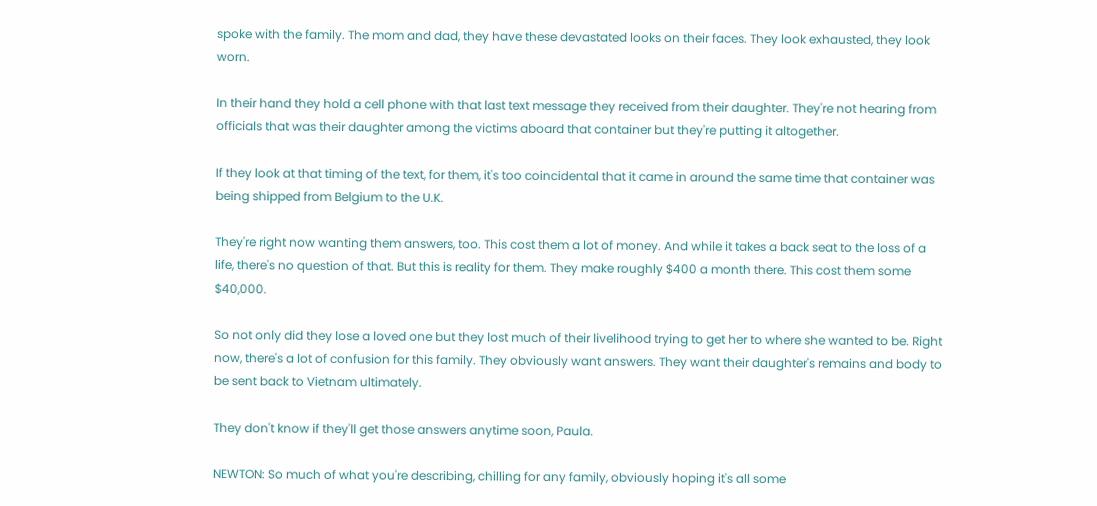spoke with the family. The mom and dad, they have these devastated looks on their faces. They look exhausted, they look worn.

In their hand they hold a cell phone with that last text message they received from their daughter. They're not hearing from officials that was their daughter among the victims aboard that container but they're putting it altogether.

If they look at that timing of the text, for them, it's too coincidental that it came in around the same time that container was being shipped from Belgium to the U.K.

They're right now wanting them answers, too. This cost them a lot of money. And while it takes a back seat to the loss of a life, there's no question of that. But this is reality for them. They make roughly $400 a month there. This cost them some $40,000.

So not only did they lose a loved one but they lost much of their livelihood trying to get her to where she wanted to be. Right now, there's a lot of confusion for this family. They obviously want answers. They want their daughter's remains and body to be sent back to Vietnam ultimately.

They don't know if they'll get those answers anytime soon, Paula.

NEWTON: So much of what you're describing, chilling for any family, obviously hoping it's all some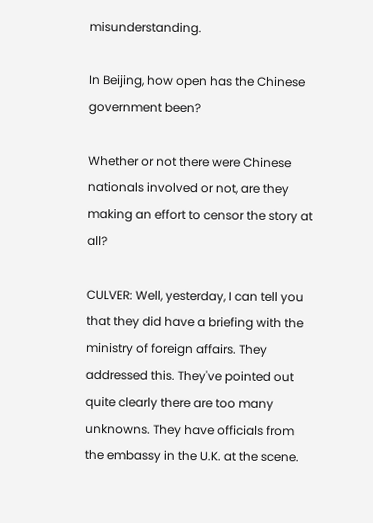misunderstanding.

In Beijing, how open has the Chinese government been?

Whether or not there were Chinese nationals involved or not, are they making an effort to censor the story at all?

CULVER: Well, yesterday, I can tell you that they did have a briefing with the ministry of foreign affairs. They addressed this. They've pointed out quite clearly there are too many unknowns. They have officials from the embassy in the U.K. at the scene.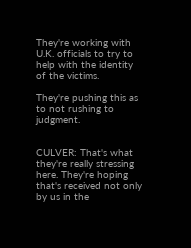They're working with U.K. officials to try to help with the identity of the victims.

They're pushing this as to not rushing to judgment.


CULVER: That's what they're really stressing here. They're hoping that's received not only by us in the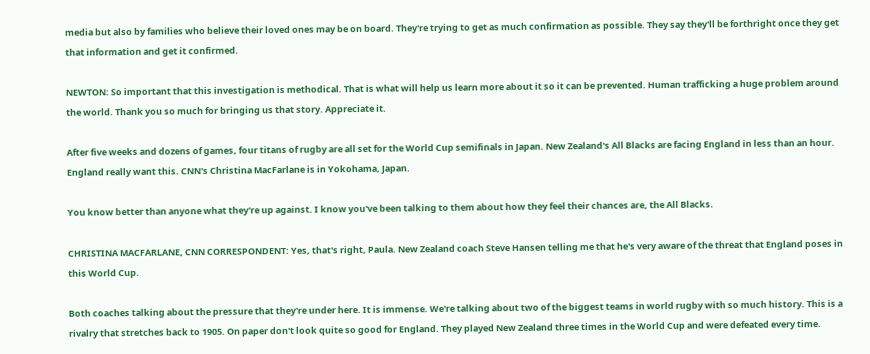media but also by families who believe their loved ones may be on board. They're trying to get as much confirmation as possible. They say they'll be forthright once they get that information and get it confirmed.

NEWTON: So important that this investigation is methodical. That is what will help us learn more about it so it can be prevented. Human trafficking a huge problem around the world. Thank you so much for bringing us that story. Appreciate it.

After five weeks and dozens of games, four titans of rugby are all set for the World Cup semifinals in Japan. New Zealand's All Blacks are facing England in less than an hour. England really want this. CNN's Christina MacFarlane is in Yokohama, Japan.

You know better than anyone what they're up against. I know you've been talking to them about how they feel their chances are, the All Blacks.

CHRISTINA MACFARLANE, CNN CORRESPONDENT: Yes, that's right, Paula. New Zealand coach Steve Hansen telling me that he's very aware of the threat that England poses in this World Cup.

Both coaches talking about the pressure that they're under here. It is immense. We're talking about two of the biggest teams in world rugby with so much history. This is a rivalry that stretches back to 1905. On paper don't look quite so good for England. They played New Zealand three times in the World Cup and were defeated every time.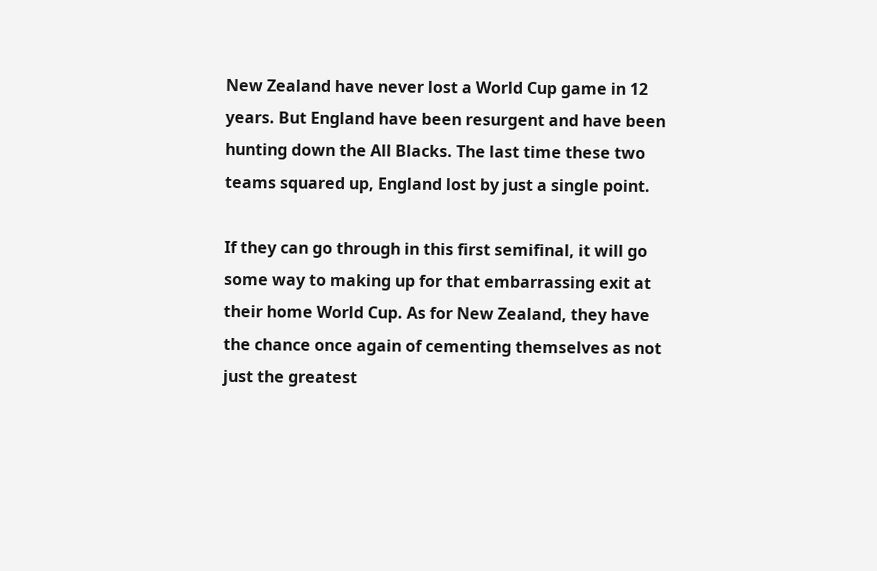New Zealand have never lost a World Cup game in 12 years. But England have been resurgent and have been hunting down the All Blacks. The last time these two teams squared up, England lost by just a single point.

If they can go through in this first semifinal, it will go some way to making up for that embarrassing exit at their home World Cup. As for New Zealand, they have the chance once again of cementing themselves as not just the greatest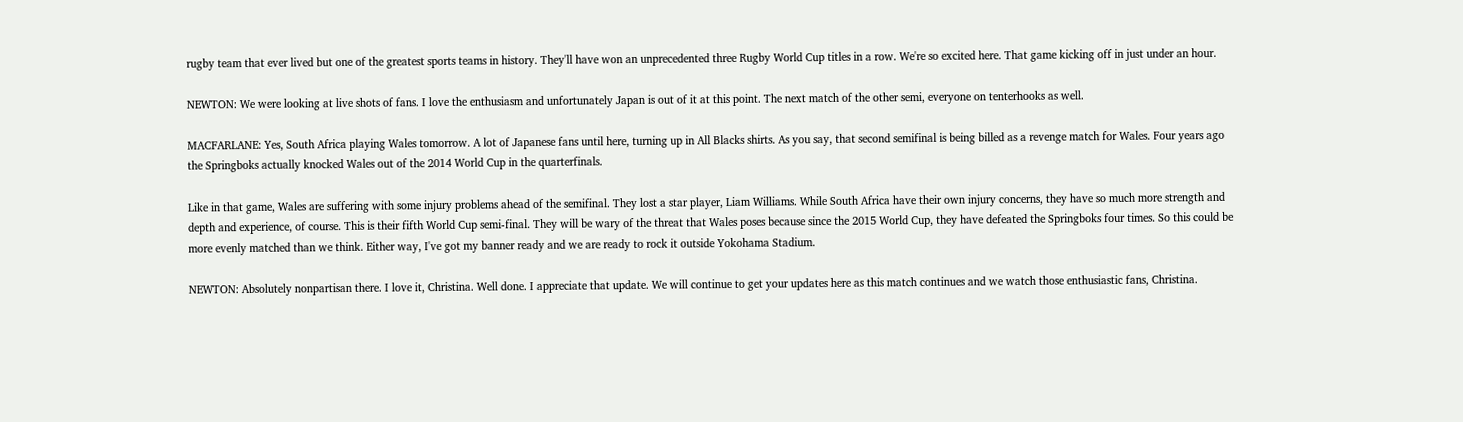rugby team that ever lived but one of the greatest sports teams in history. They'll have won an unprecedented three Rugby World Cup titles in a row. We're so excited here. That game kicking off in just under an hour.

NEWTON: We were looking at live shots of fans. I love the enthusiasm and unfortunately Japan is out of it at this point. The next match of the other semi, everyone on tenterhooks as well.

MACFARLANE: Yes, South Africa playing Wales tomorrow. A lot of Japanese fans until here, turning up in All Blacks shirts. As you say, that second semifinal is being billed as a revenge match for Wales. Four years ago the Springboks actually knocked Wales out of the 2014 World Cup in the quarterfinals.

Like in that game, Wales are suffering with some injury problems ahead of the semifinal. They lost a star player, Liam Williams. While South Africa have their own injury concerns, they have so much more strength and depth and experience, of course. This is their fifth World Cup semi-final. They will be wary of the threat that Wales poses because since the 2015 World Cup, they have defeated the Springboks four times. So this could be more evenly matched than we think. Either way, I've got my banner ready and we are ready to rock it outside Yokohama Stadium.

NEWTON: Absolutely nonpartisan there. I love it, Christina. Well done. I appreciate that update. We will continue to get your updates here as this match continues and we watch those enthusiastic fans, Christina.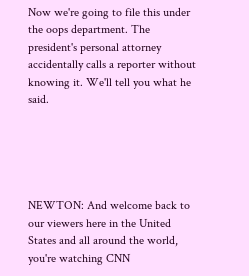Now we're going to file this under the oops department. The president's personal attorney accidentally calls a reporter without knowing it. We'll tell you what he said.





NEWTON: And welcome back to our viewers here in the United States and all around the world, you're watching CNN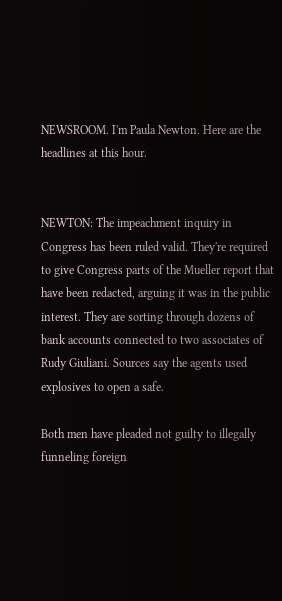NEWSROOM. I'm Paula Newton. Here are the headlines at this hour.


NEWTON: The impeachment inquiry in Congress has been ruled valid. They're required to give Congress parts of the Mueller report that have been redacted, arguing it was in the public interest. They are sorting through dozens of bank accounts connected to two associates of Rudy Giuliani. Sources say the agents used explosives to open a safe.

Both men have pleaded not guilty to illegally funneling foreign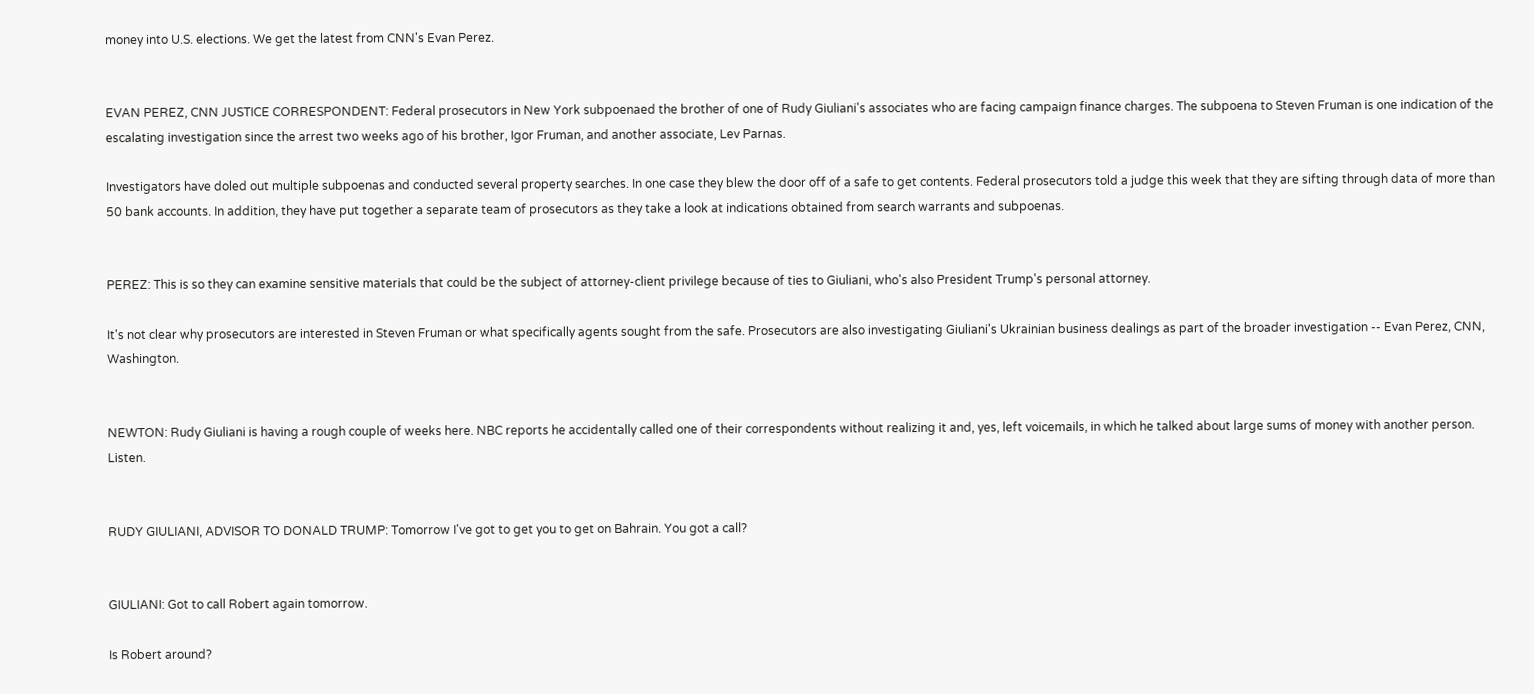money into U.S. elections. We get the latest from CNN's Evan Perez.


EVAN PEREZ, CNN JUSTICE CORRESPONDENT: Federal prosecutors in New York subpoenaed the brother of one of Rudy Giuliani's associates who are facing campaign finance charges. The subpoena to Steven Fruman is one indication of the escalating investigation since the arrest two weeks ago of his brother, Igor Fruman, and another associate, Lev Parnas.

Investigators have doled out multiple subpoenas and conducted several property searches. In one case they blew the door off of a safe to get contents. Federal prosecutors told a judge this week that they are sifting through data of more than 50 bank accounts. In addition, they have put together a separate team of prosecutors as they take a look at indications obtained from search warrants and subpoenas.


PEREZ: This is so they can examine sensitive materials that could be the subject of attorney-client privilege because of ties to Giuliani, who's also President Trump's personal attorney.

It's not clear why prosecutors are interested in Steven Fruman or what specifically agents sought from the safe. Prosecutors are also investigating Giuliani's Ukrainian business dealings as part of the broader investigation -- Evan Perez, CNN, Washington.


NEWTON: Rudy Giuliani is having a rough couple of weeks here. NBC reports he accidentally called one of their correspondents without realizing it and, yes, left voicemails, in which he talked about large sums of money with another person. Listen.


RUDY GIULIANI, ADVISOR TO DONALD TRUMP: Tomorrow I've got to get you to get on Bahrain. You got a call?


GIULIANI: Got to call Robert again tomorrow.

Is Robert around?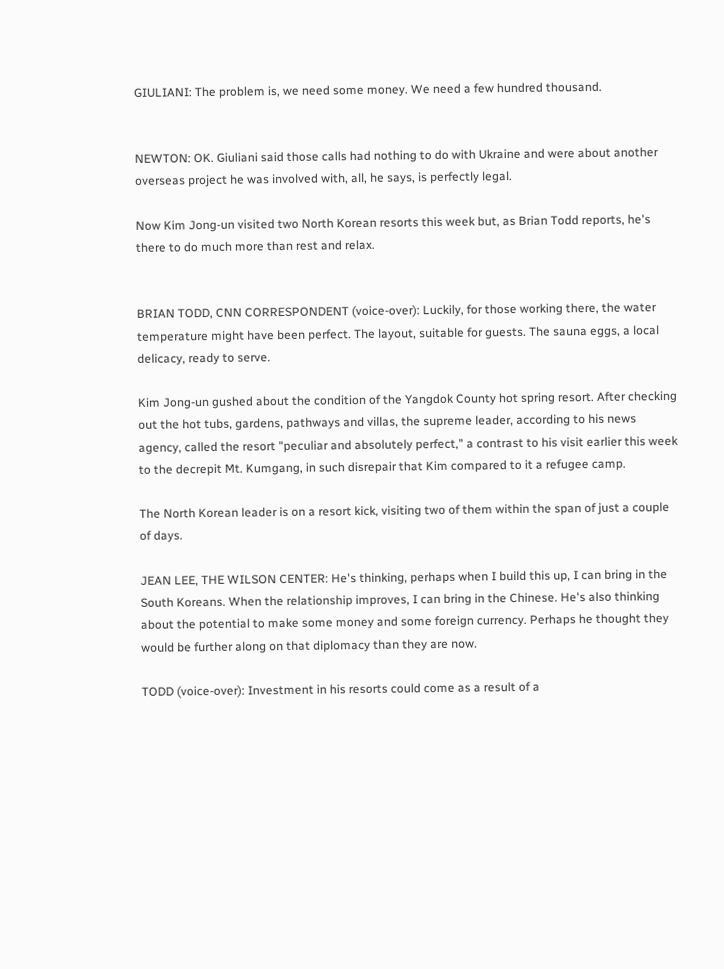GIULIANI: The problem is, we need some money. We need a few hundred thousand.


NEWTON: OK. Giuliani said those calls had nothing to do with Ukraine and were about another overseas project he was involved with, all, he says, is perfectly legal.

Now Kim Jong-un visited two North Korean resorts this week but, as Brian Todd reports, he's there to do much more than rest and relax.


BRIAN TODD, CNN CORRESPONDENT (voice-over): Luckily, for those working there, the water temperature might have been perfect. The layout, suitable for guests. The sauna eggs, a local delicacy, ready to serve.

Kim Jong-un gushed about the condition of the Yangdok County hot spring resort. After checking out the hot tubs, gardens, pathways and villas, the supreme leader, according to his news agency, called the resort "peculiar and absolutely perfect," a contrast to his visit earlier this week to the decrepit Mt. Kumgang, in such disrepair that Kim compared to it a refugee camp.

The North Korean leader is on a resort kick, visiting two of them within the span of just a couple of days.

JEAN LEE, THE WILSON CENTER: He's thinking, perhaps when I build this up, I can bring in the South Koreans. When the relationship improves, I can bring in the Chinese. He's also thinking about the potential to make some money and some foreign currency. Perhaps he thought they would be further along on that diplomacy than they are now.

TODD (voice-over): Investment in his resorts could come as a result of a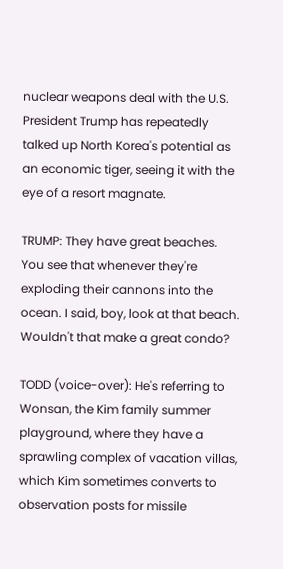nuclear weapons deal with the U.S. President Trump has repeatedly talked up North Korea's potential as an economic tiger, seeing it with the eye of a resort magnate.

TRUMP: They have great beaches. You see that whenever they're exploding their cannons into the ocean. I said, boy, look at that beach. Wouldn't that make a great condo?

TODD (voice-over): He's referring to Wonsan, the Kim family summer playground, where they have a sprawling complex of vacation villas, which Kim sometimes converts to observation posts for missile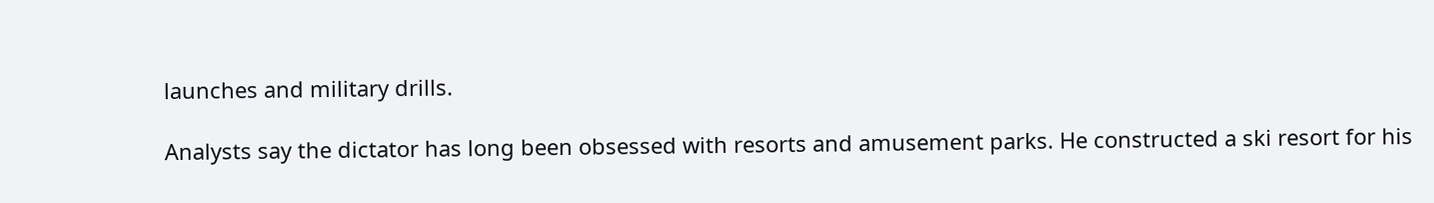launches and military drills.

Analysts say the dictator has long been obsessed with resorts and amusement parks. He constructed a ski resort for his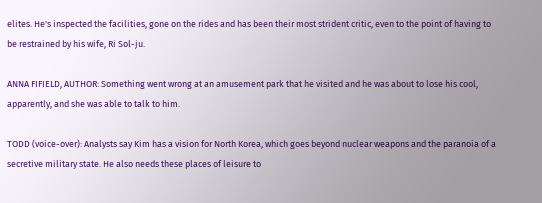elites. He's inspected the facilities, gone on the rides and has been their most strident critic, even to the point of having to be restrained by his wife, Ri Sol-ju.

ANNA FIFIELD, AUTHOR: Something went wrong at an amusement park that he visited and he was about to lose his cool, apparently, and she was able to talk to him.

TODD (voice-over): Analysts say Kim has a vision for North Korea, which goes beyond nuclear weapons and the paranoia of a secretive military state. He also needs these places of leisure to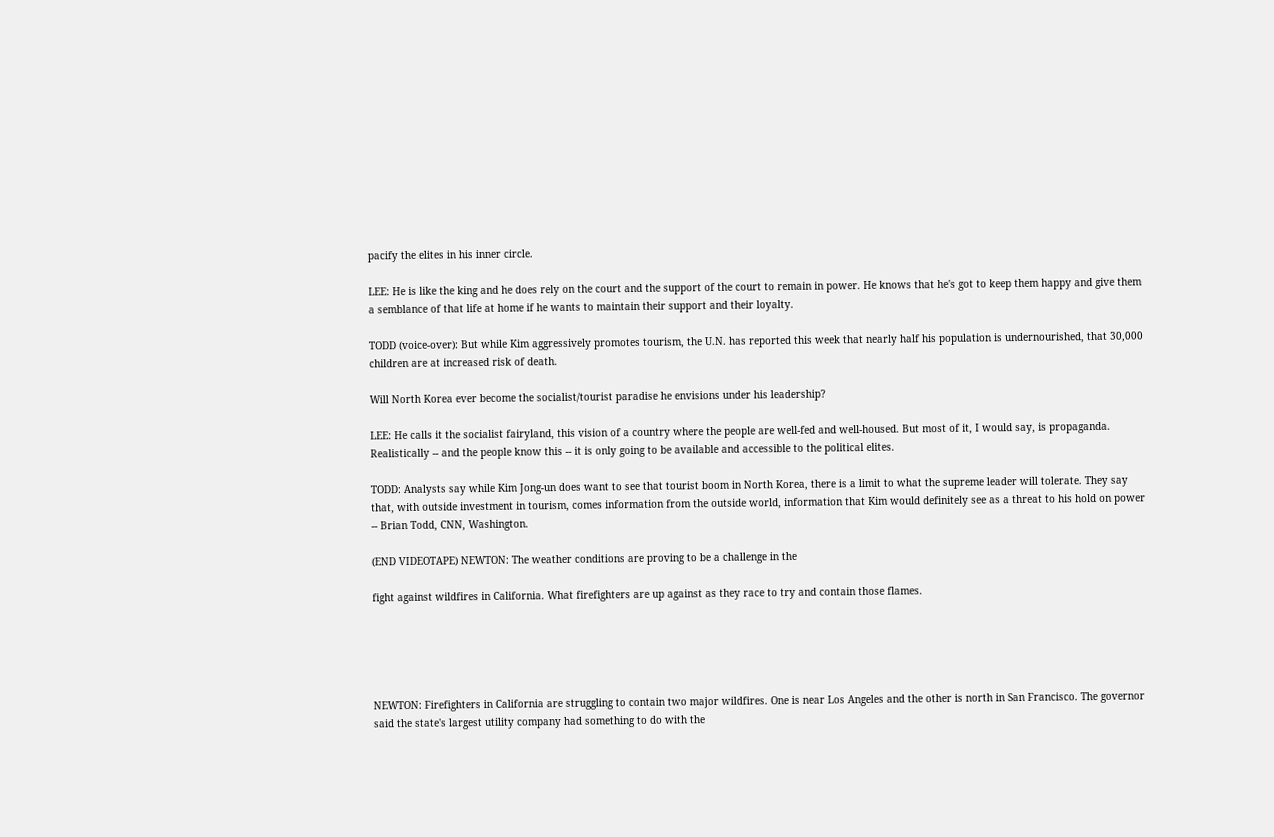pacify the elites in his inner circle.

LEE: He is like the king and he does rely on the court and the support of the court to remain in power. He knows that he's got to keep them happy and give them a semblance of that life at home if he wants to maintain their support and their loyalty.

TODD (voice-over): But while Kim aggressively promotes tourism, the U.N. has reported this week that nearly half his population is undernourished, that 30,000 children are at increased risk of death.

Will North Korea ever become the socialist/tourist paradise he envisions under his leadership?

LEE: He calls it the socialist fairyland, this vision of a country where the people are well-fed and well-housed. But most of it, I would say, is propaganda. Realistically -- and the people know this -- it is only going to be available and accessible to the political elites.

TODD: Analysts say while Kim Jong-un does want to see that tourist boom in North Korea, there is a limit to what the supreme leader will tolerate. They say that, with outside investment in tourism, comes information from the outside world, information that Kim would definitely see as a threat to his hold on power -- Brian Todd, CNN, Washington.

(END VIDEOTAPE) NEWTON: The weather conditions are proving to be a challenge in the

fight against wildfires in California. What firefighters are up against as they race to try and contain those flames.





NEWTON: Firefighters in California are struggling to contain two major wildfires. One is near Los Angeles and the other is north in San Francisco. The governor said the state's largest utility company had something to do with the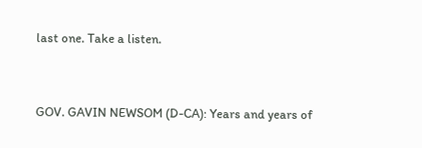last one. Take a listen.


GOV. GAVIN NEWSOM (D-CA): Years and years of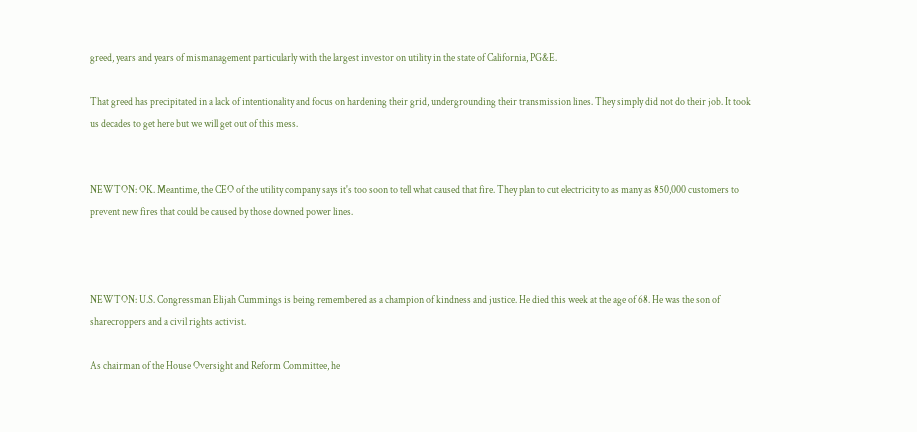greed, years and years of mismanagement particularly with the largest investor on utility in the state of California, PG&E.

That greed has precipitated in a lack of intentionality and focus on hardening their grid, undergrounding their transmission lines. They simply did not do their job. It took us decades to get here but we will get out of this mess.


NEWTON: OK. Meantime, the CEO of the utility company says it's too soon to tell what caused that fire. They plan to cut electricity to as many as 850,000 customers to prevent new fires that could be caused by those downed power lines.



NEWTON: U.S. Congressman Elijah Cummings is being remembered as a champion of kindness and justice. He died this week at the age of 68. He was the son of sharecroppers and a civil rights activist.

As chairman of the House Oversight and Reform Committee, he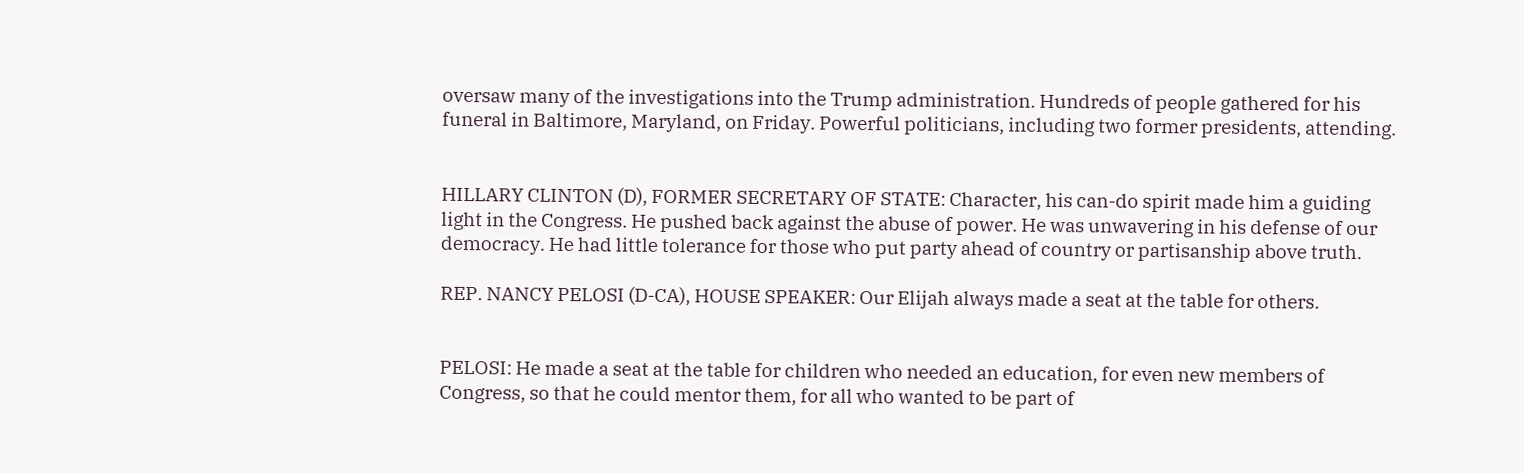oversaw many of the investigations into the Trump administration. Hundreds of people gathered for his funeral in Baltimore, Maryland, on Friday. Powerful politicians, including two former presidents, attending.


HILLARY CLINTON (D), FORMER SECRETARY OF STATE: Character, his can-do spirit made him a guiding light in the Congress. He pushed back against the abuse of power. He was unwavering in his defense of our democracy. He had little tolerance for those who put party ahead of country or partisanship above truth.

REP. NANCY PELOSI (D-CA), HOUSE SPEAKER: Our Elijah always made a seat at the table for others.


PELOSI: He made a seat at the table for children who needed an education, for even new members of Congress, so that he could mentor them, for all who wanted to be part of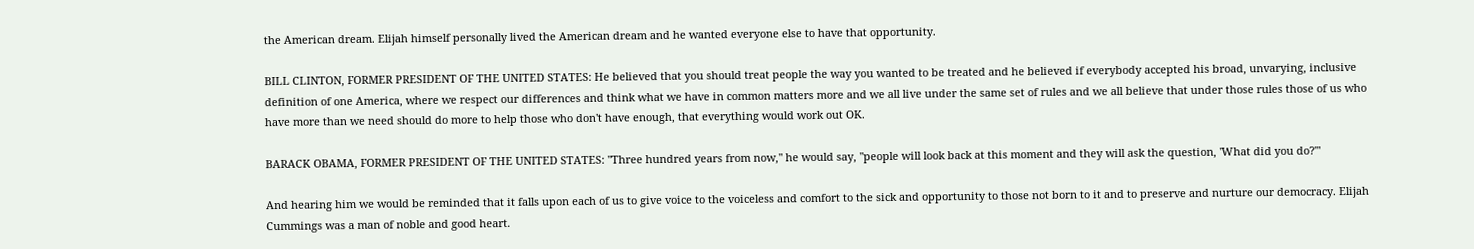the American dream. Elijah himself personally lived the American dream and he wanted everyone else to have that opportunity.

BILL CLINTON, FORMER PRESIDENT OF THE UNITED STATES: He believed that you should treat people the way you wanted to be treated and he believed if everybody accepted his broad, unvarying, inclusive definition of one America, where we respect our differences and think what we have in common matters more and we all live under the same set of rules and we all believe that under those rules those of us who have more than we need should do more to help those who don't have enough, that everything would work out OK.

BARACK OBAMA, FORMER PRESIDENT OF THE UNITED STATES: "Three hundred years from now," he would say, "people will look back at this moment and they will ask the question, 'What did you do?'"

And hearing him we would be reminded that it falls upon each of us to give voice to the voiceless and comfort to the sick and opportunity to those not born to it and to preserve and nurture our democracy. Elijah Cummings was a man of noble and good heart.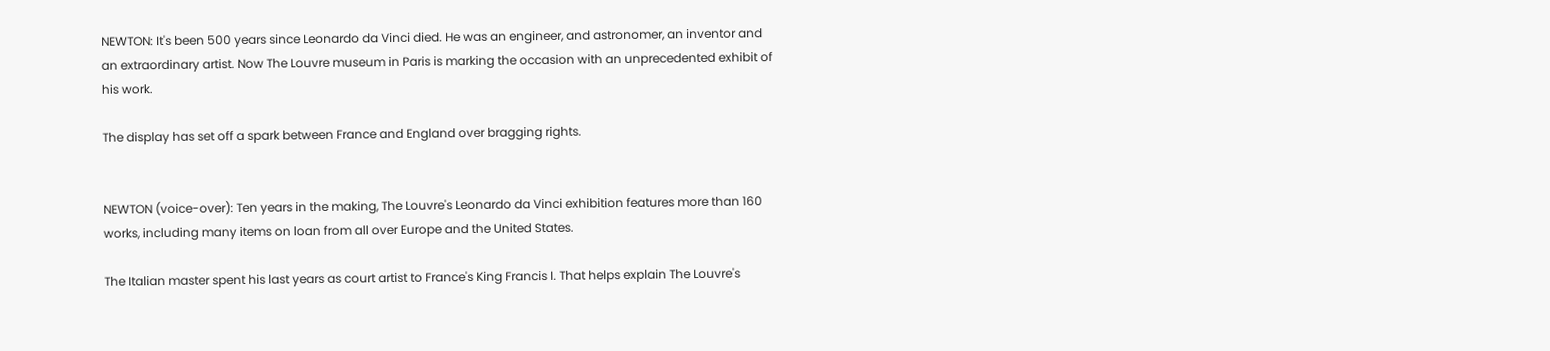NEWTON: It's been 500 years since Leonardo da Vinci died. He was an engineer, and astronomer, an inventor and an extraordinary artist. Now The Louvre museum in Paris is marking the occasion with an unprecedented exhibit of his work.

The display has set off a spark between France and England over bragging rights.


NEWTON (voice-over): Ten years in the making, The Louvre's Leonardo da Vinci exhibition features more than 160 works, including many items on loan from all over Europe and the United States.

The Italian master spent his last years as court artist to France's King Francis I. That helps explain The Louvre's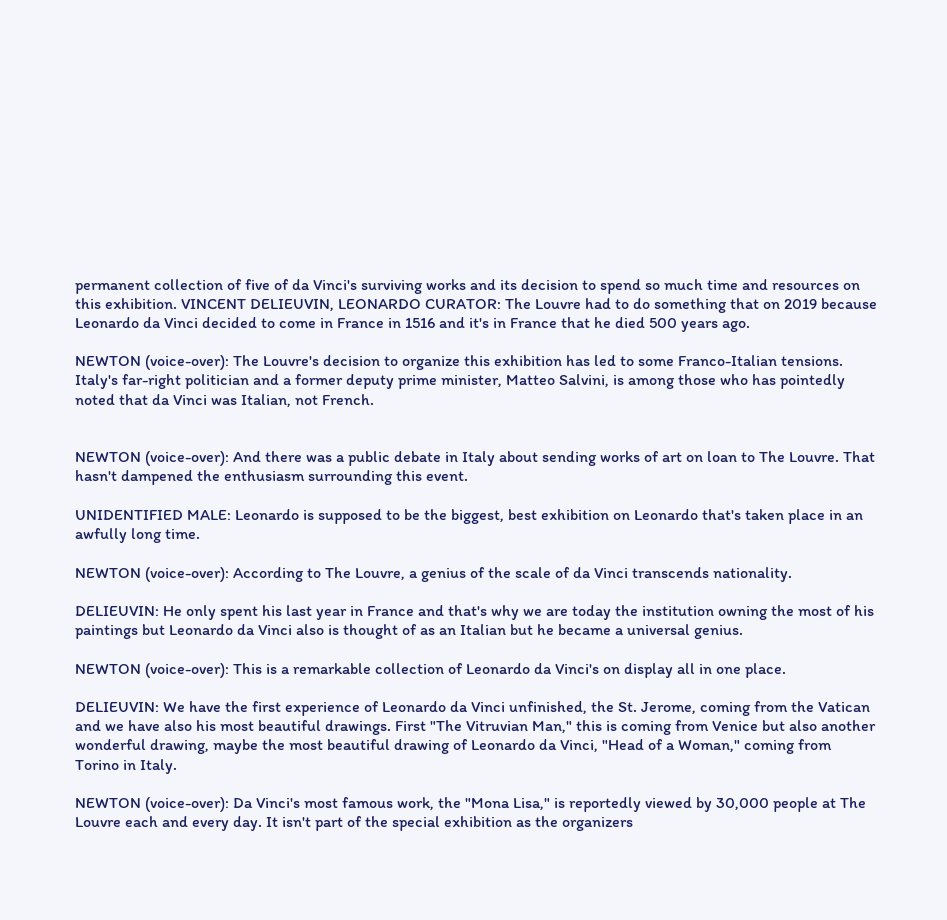permanent collection of five of da Vinci's surviving works and its decision to spend so much time and resources on this exhibition. VINCENT DELIEUVIN, LEONARDO CURATOR: The Louvre had to do something that on 2019 because Leonardo da Vinci decided to come in France in 1516 and it's in France that he died 500 years ago.

NEWTON (voice-over): The Louvre's decision to organize this exhibition has led to some Franco-Italian tensions. Italy's far-right politician and a former deputy prime minister, Matteo Salvini, is among those who has pointedly noted that da Vinci was Italian, not French.


NEWTON (voice-over): And there was a public debate in Italy about sending works of art on loan to The Louvre. That hasn't dampened the enthusiasm surrounding this event.

UNIDENTIFIED MALE: Leonardo is supposed to be the biggest, best exhibition on Leonardo that's taken place in an awfully long time.

NEWTON (voice-over): According to The Louvre, a genius of the scale of da Vinci transcends nationality.

DELIEUVIN: He only spent his last year in France and that's why we are today the institution owning the most of his paintings but Leonardo da Vinci also is thought of as an Italian but he became a universal genius.

NEWTON (voice-over): This is a remarkable collection of Leonardo da Vinci's on display all in one place.

DELIEUVIN: We have the first experience of Leonardo da Vinci unfinished, the St. Jerome, coming from the Vatican and we have also his most beautiful drawings. First "The Vitruvian Man," this is coming from Venice but also another wonderful drawing, maybe the most beautiful drawing of Leonardo da Vinci, "Head of a Woman," coming from Torino in Italy.

NEWTON (voice-over): Da Vinci's most famous work, the "Mona Lisa," is reportedly viewed by 30,000 people at The Louvre each and every day. It isn't part of the special exhibition as the organizers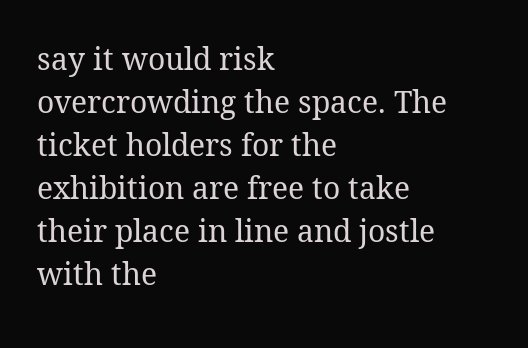say it would risk overcrowding the space. The ticket holders for the exhibition are free to take their place in line and jostle with the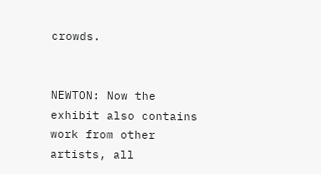crowds.


NEWTON: Now the exhibit also contains work from other artists, all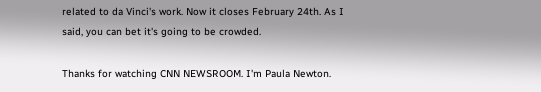related to da Vinci's work. Now it closes February 24th. As I said, you can bet it's going to be crowded.

Thanks for watching CNN NEWSROOM. I'm Paula Newton.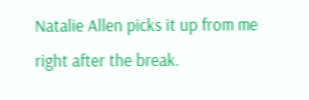Natalie Allen picks it up from me right after the break.